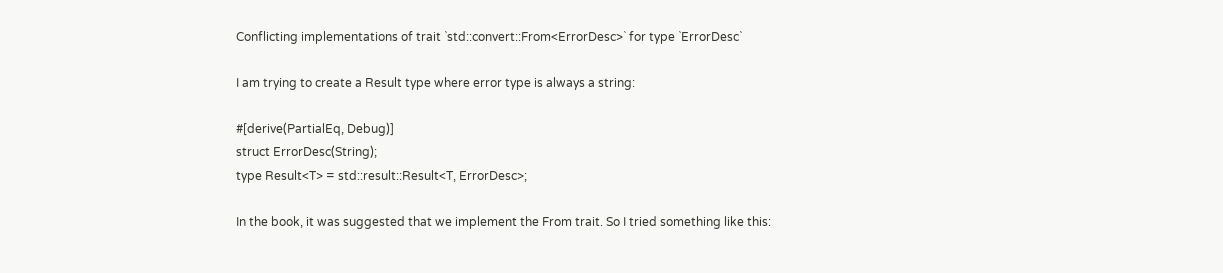Conflicting implementations of trait `std::convert::From<ErrorDesc>` for type `ErrorDesc`

I am trying to create a Result type where error type is always a string:

#[derive(PartialEq, Debug)]
struct ErrorDesc(String);
type Result<T> = std::result::Result<T, ErrorDesc>;

In the book, it was suggested that we implement the From trait. So I tried something like this: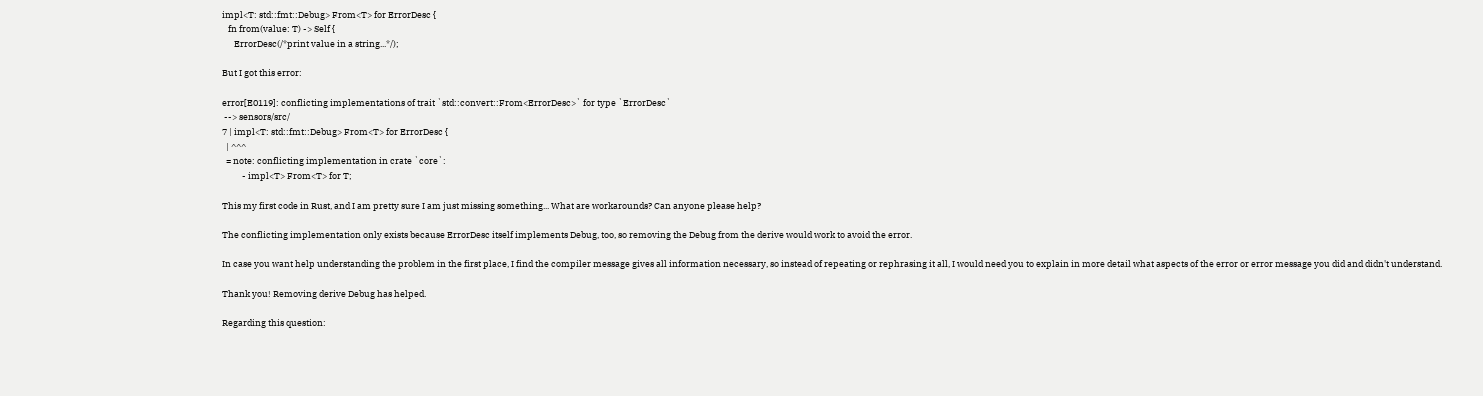impl<T: std::fmt::Debug> From<T> for ErrorDesc {
   fn from(value: T) -> Self {
      ErrorDesc(/*print value in a string...*/);

But I got this error:

error[E0119]: conflicting implementations of trait `std::convert::From<ErrorDesc>` for type `ErrorDesc`
 --> sensors/src/
7 | impl<T: std::fmt::Debug> From<T> for ErrorDesc {
  | ^^^
  = note: conflicting implementation in crate `core`:
          - impl<T> From<T> for T;

This my first code in Rust, and I am pretty sure I am just missing something... What are workarounds? Can anyone please help?

The conflicting implementation only exists because ErrorDesc itself implements Debug, too, so removing the Debug from the derive would work to avoid the error.

In case you want help understanding the problem in the first place, I find the compiler message gives all information necessary, so instead of repeating or rephrasing it all, I would need you to explain in more detail what aspects of the error or error message you did and didn't understand.

Thank you! Removing derive Debug has helped.

Regarding this question: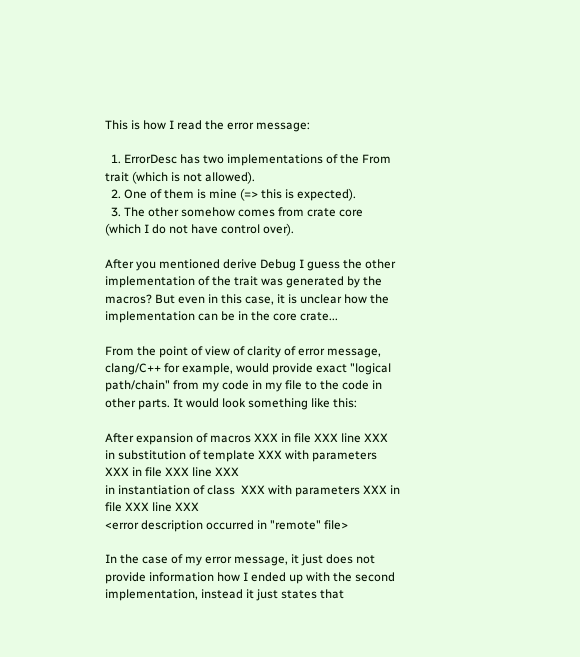This is how I read the error message:

  1. ErrorDesc has two implementations of the From trait (which is not allowed).
  2. One of them is mine (=> this is expected).
  3. The other somehow comes from crate core (which I do not have control over).

After you mentioned derive Debug I guess the other implementation of the trait was generated by the macros? But even in this case, it is unclear how the implementation can be in the core crate...

From the point of view of clarity of error message, clang/C++ for example, would provide exact "logical path/chain" from my code in my file to the code in other parts. It would look something like this:

After expansion of macros XXX in file XXX line XXX
in substitution of template XXX with parameters XXX in file XXX line XXX
in instantiation of class  XXX with parameters XXX in file XXX line XXX
<error description occurred in "remote" file>

In the case of my error message, it just does not provide information how I ended up with the second implementation, instead it just states that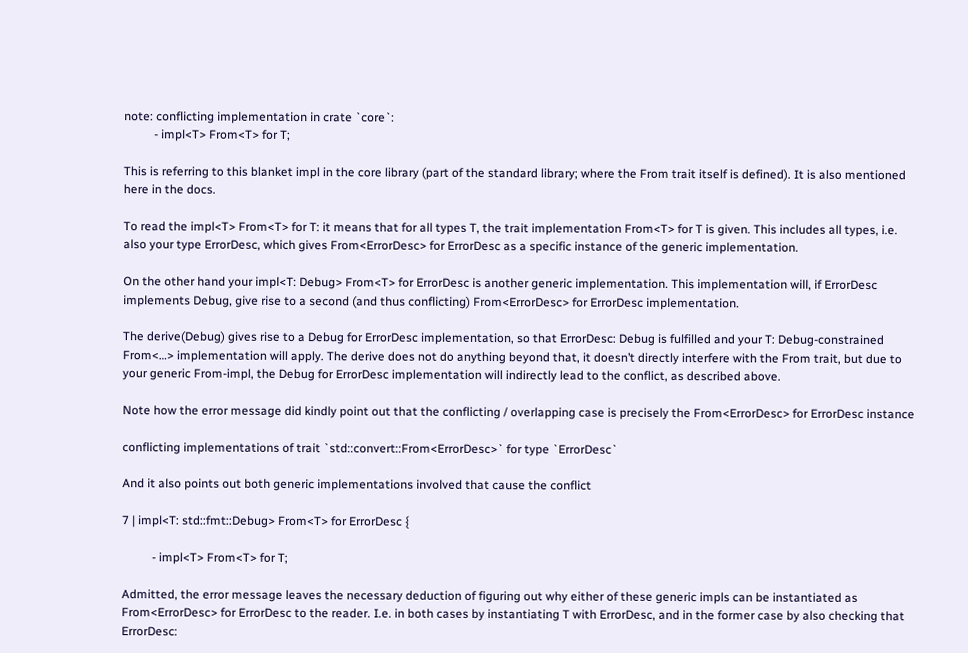note: conflicting implementation in crate `core`:
          - impl<T> From<T> for T;

This is referring to this blanket impl in the core library (part of the standard library; where the From trait itself is defined). It is also mentioned here in the docs.

To read the impl<T> From<T> for T: it means that for all types T, the trait implementation From<T> for T is given. This includes all types, i.e. also your type ErrorDesc, which gives From<ErrorDesc> for ErrorDesc as a specific instance of the generic implementation.

On the other hand your impl<T: Debug> From<T> for ErrorDesc is another generic implementation. This implementation will, if ErrorDesc implements Debug, give rise to a second (and thus conflicting) From<ErrorDesc> for ErrorDesc implementation.

The derive(Debug) gives rise to a Debug for ErrorDesc implementation, so that ErrorDesc: Debug is fulfilled and your T: Debug-constrained From<…> implementation will apply. The derive does not do anything beyond that, it doesn’t directly interfere with the From trait, but due to your generic From-impl, the Debug for ErrorDesc implementation will indirectly lead to the conflict, as described above.

Note how the error message did kindly point out that the conflicting / overlapping case is precisely the From<ErrorDesc> for ErrorDesc instance

conflicting implementations of trait `std::convert::From<ErrorDesc>` for type `ErrorDesc`

And it also points out both generic implementations involved that cause the conflict

7 | impl<T: std::fmt::Debug> From<T> for ErrorDesc {

          - impl<T> From<T> for T;

Admitted, the error message leaves the necessary deduction of figuring out why either of these generic impls can be instantiated as From<ErrorDesc> for ErrorDesc to the reader. I.e. in both cases by instantiating T with ErrorDesc, and in the former case by also checking that ErrorDesc: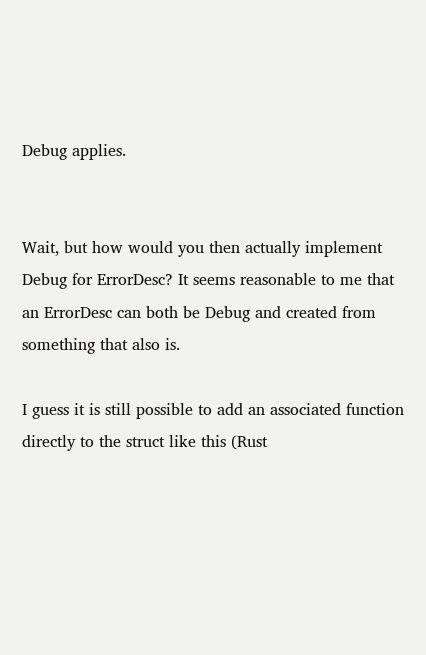Debug applies.


Wait, but how would you then actually implement Debug for ErrorDesc? It seems reasonable to me that an ErrorDesc can both be Debug and created from something that also is.

I guess it is still possible to add an associated function directly to the struct like this (Rust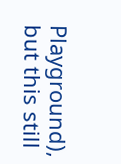Playground), but this still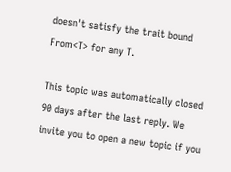doesn't satisfy the trait bound From<T> for any T.

This topic was automatically closed 90 days after the last reply. We invite you to open a new topic if you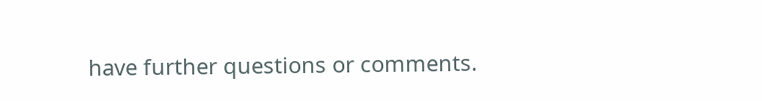have further questions or comments.